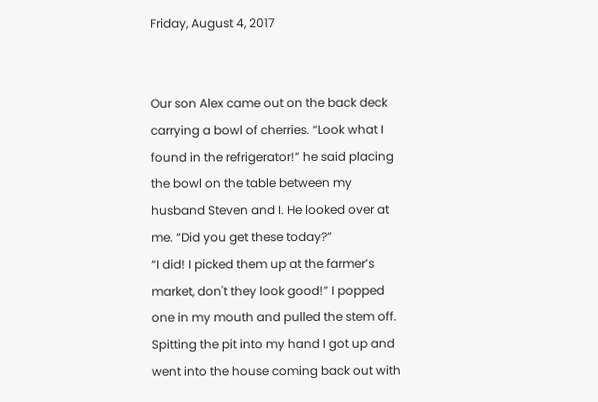Friday, August 4, 2017


Our son Alex came out on the back deck carrying a bowl of cherries. “Look what I found in the refrigerator!” he said placing the bowl on the table between my husband Steven and I. He looked over at me. “Did you get these today?”
“I did! I picked them up at the farmer’s market, don't they look good!” I popped one in my mouth and pulled the stem off. Spitting the pit into my hand I got up and went into the house coming back out with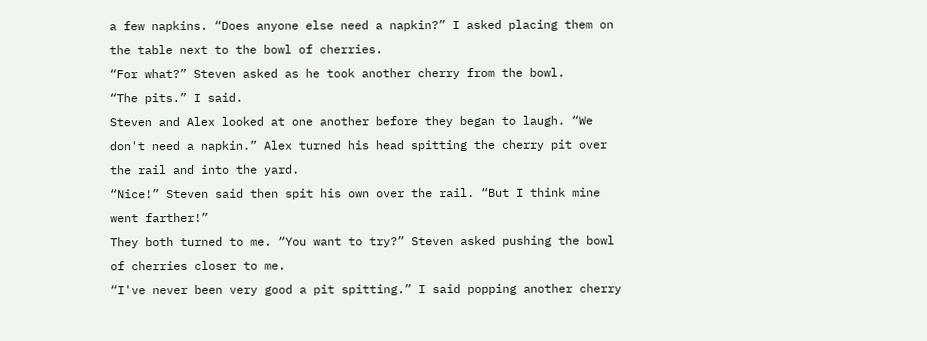a few napkins. “Does anyone else need a napkin?” I asked placing them on the table next to the bowl of cherries.
“For what?” Steven asked as he took another cherry from the bowl.
“The pits.” I said.
Steven and Alex looked at one another before they began to laugh. “We don't need a napkin.” Alex turned his head spitting the cherry pit over the rail and into the yard.
“Nice!” Steven said then spit his own over the rail. “But I think mine went farther!”
They both turned to me. “You want to try?” Steven asked pushing the bowl of cherries closer to me.
“I've never been very good a pit spitting.” I said popping another cherry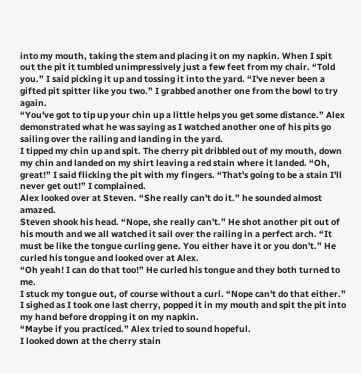into my mouth, taking the stem and placing it on my napkin. When I spit out the pit it tumbled unimpressively just a few feet from my chair. “Told you.” I said picking it up and tossing it into the yard. “I've never been a gifted pit spitter like you two.” I grabbed another one from the bowl to try again.
“You've got to tip up your chin up a little helps you get some distance.” Alex demonstrated what he was saying as I watched another one of his pits go sailing over the railing and landing in the yard.
I tipped my chin up and spit. The cherry pit dribbled out of my mouth, down my chin and landed on my shirt leaving a red stain where it landed. “Oh, great!” I said flicking the pit with my fingers. “That's going to be a stain I'll never get out!” I complained.
Alex looked over at Steven. “She really can't do it.” he sounded almost amazed.
Steven shook his head. “Nope, she really can't.” He shot another pit out of his mouth and we all watched it sail over the railing in a perfect arch. “It must be like the tongue curling gene. You either have it or you don't.” He curled his tongue and looked over at Alex.
“Oh yeah! I can do that too!” He curled his tongue and they both turned to me.
I stuck my tongue out, of course without a curl. “Nope can't do that either.” I sighed as I took one last cherry, popped it in my mouth and spit the pit into my hand before dropping it on my napkin.
“Maybe if you practiced.” Alex tried to sound hopeful.
I looked down at the cherry stain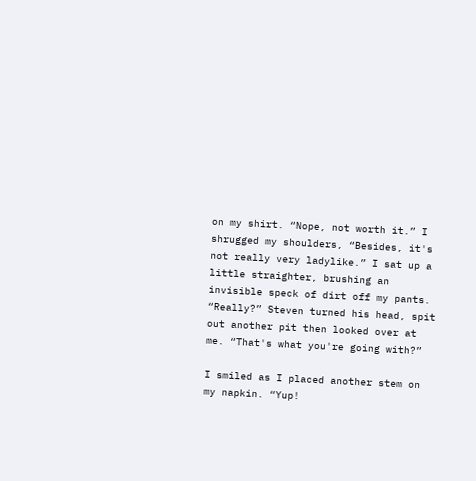on my shirt. “Nope, not worth it.” I shrugged my shoulders, “Besides, it's not really very ladylike.” I sat up a little straighter, brushing an invisible speck of dirt off my pants.
“Really?” Steven turned his head, spit out another pit then looked over at me. “That's what you're going with?”

I smiled as I placed another stem on my napkin. “Yup!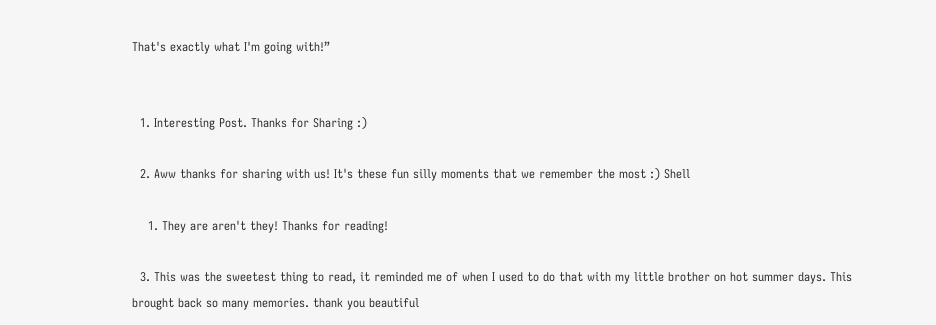That's exactly what I'm going with!”


  1. Interesting Post. Thanks for Sharing :)

  2. Aww thanks for sharing with us! It's these fun silly moments that we remember the most :) Shell

    1. They are aren't they! Thanks for reading!

  3. This was the sweetest thing to read, it reminded me of when I used to do that with my little brother on hot summer days. This brought back so many memories. thank you beautiful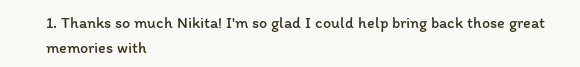1. Thanks so much Nikita! I'm so glad I could help bring back those great memories with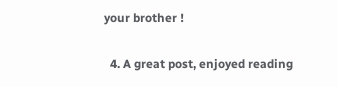your brother !

  4. A great post, enjoyed reading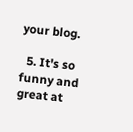your blog.

  5. It's so funny and great at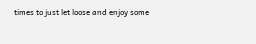times to just let loose and enjoy some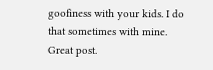goofiness with your kids. I do that sometimes with mine. Great post.